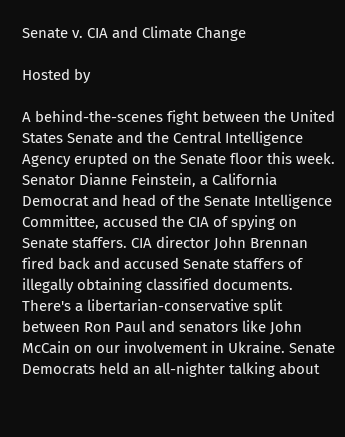Senate v. CIA and Climate Change

Hosted by

A behind-the-scenes fight between the United States Senate and the Central Intelligence Agency erupted on the Senate floor this week. Senator Dianne Feinstein, a California Democrat and head of the Senate Intelligence Committee, accused the CIA of spying on Senate staffers. CIA director John Brennan fired back and accused Senate staffers of illegally obtaining classified documents. There's a libertarian-conservative split between Ron Paul and senators like John McCain on our involvement in Ukraine. Senate Democrats held an all-nighter talking about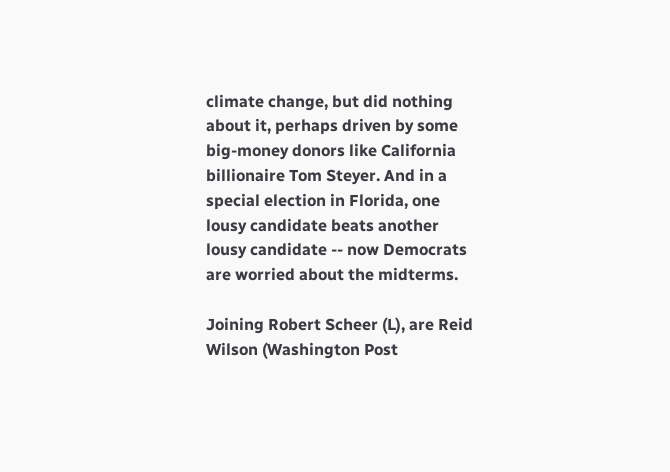climate change, but did nothing about it, perhaps driven by some big-money donors like California billionaire Tom Steyer. And in a special election in Florida, one lousy candidate beats another lousy candidate -- now Democrats are worried about the midterms.

Joining Robert Scheer (L), are Reid Wilson (Washington Post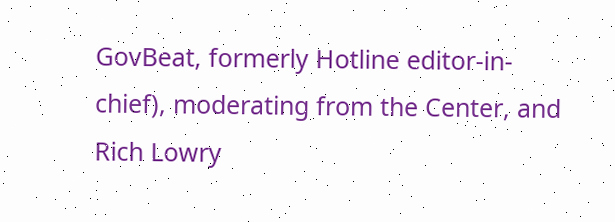GovBeat, formerly Hotline editor-in-chief), moderating from the Center, and Rich Lowry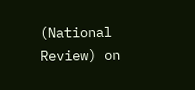(National Review) on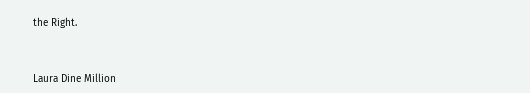the Right.



Laura Dine Million